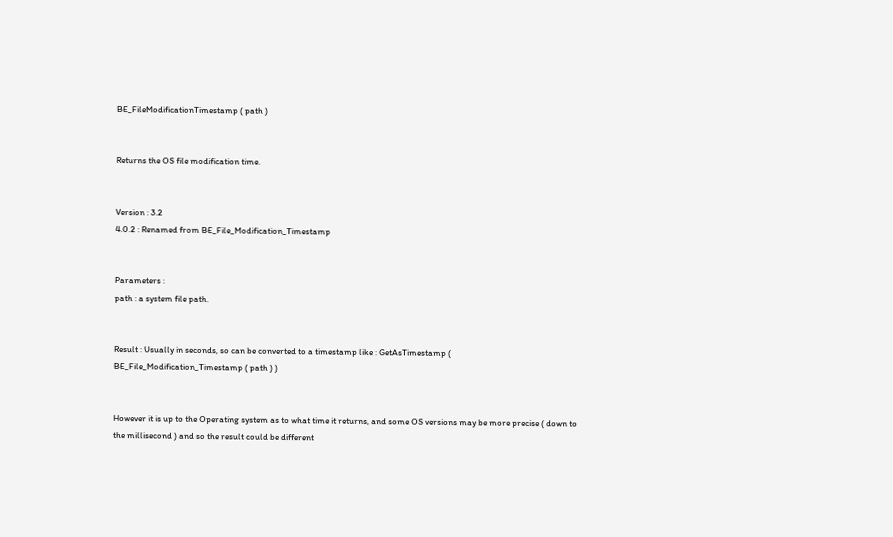BE_FileModificationTimestamp ( path )


Returns the OS file modification time.


Version : 3.2
4.0.2 : Renamed from BE_File_Modification_Timestamp


Parameters :
path : a system file path.


Result : Usually in seconds, so can be converted to a timestamp like : GetAsTimestamp ( BE_File_Modification_Timestamp ( path ) )


However it is up to the Operating system as to what time it returns, and some OS versions may be more precise ( down to the millisecond ) and so the result could be different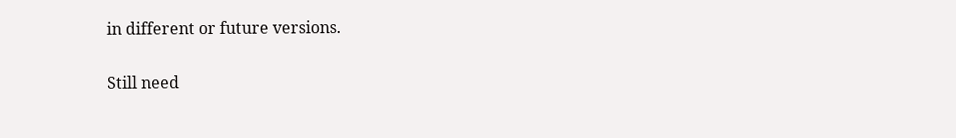in different or future versions.

Still need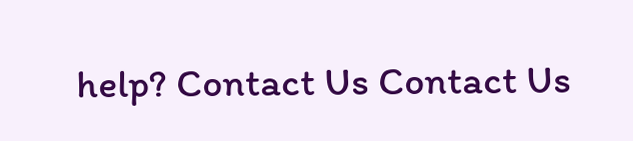help? Contact Us Contact Us